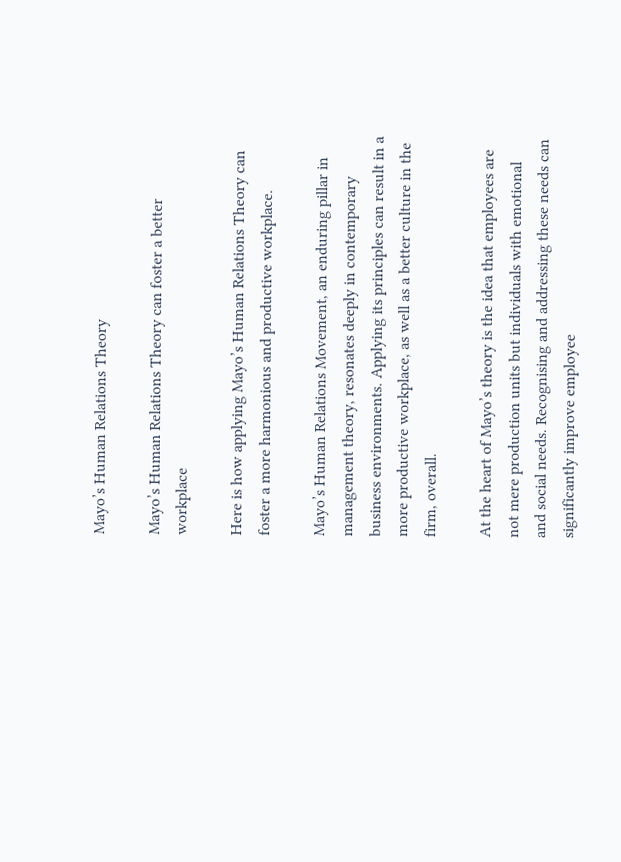Mayo’s Human Relations Theory

Mayo’s Human Relations Theory can foster a better workplace

Here is how applying Mayo’s Human Relations Theory can foster a more harmonious and productive workplace.

Mayo’s Human Relations Movement, an enduring pillar in management theory, resonates deeply in contemporary business environments. Applying its principles can result in a more productive workplace, as well as a better culture in the firm, overall.

At the heart of Mayo’s theory is the idea that employees are not mere production units but individuals with emotional and social needs. Recognising and addressing these needs can significantly improve employee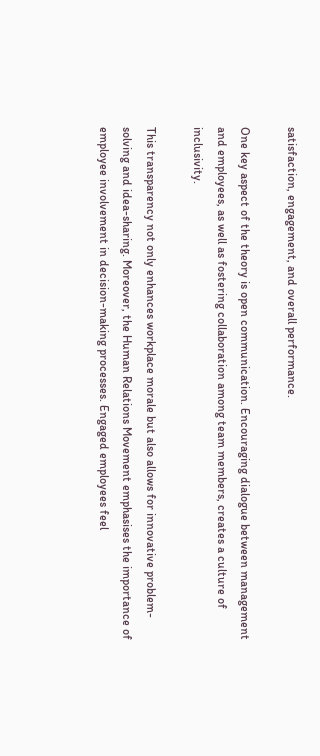satisfaction, engagement, and overall performance.

One key aspect of the theory is open communication. Encouraging dialogue between management and employees, as well as fostering collaboration among team members, creates a culture of inclusivity.

This transparency not only enhances workplace morale but also allows for innovative problem-solving and idea-sharing. Moreover, the Human Relations Movement emphasises the importance of employee involvement in decision-making processes. Engaged employees feel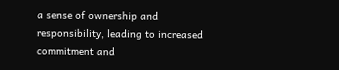a sense of ownership and responsibility, leading to increased commitment and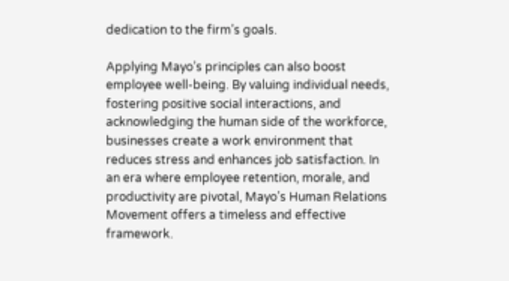dedication to the firm’s goals.

Applying Mayo’s principles can also boost employee well-being. By valuing individual needs, fostering positive social interactions, and acknowledging the human side of the workforce, businesses create a work environment that reduces stress and enhances job satisfaction. In an era where employee retention, morale, and productivity are pivotal, Mayo’s Human Relations Movement offers a timeless and effective framework.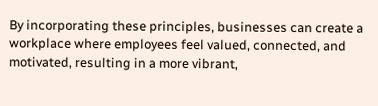By incorporating these principles, businesses can create a workplace where employees feel valued, connected, and motivated, resulting in a more vibrant,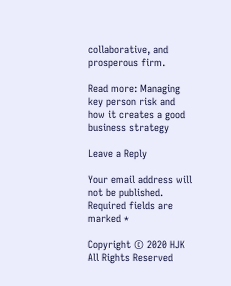collaborative, and prosperous firm.

Read more: Managing key person risk and how it creates a good business strategy

Leave a Reply

Your email address will not be published. Required fields are marked *

Copyright © 2020 HJK All Rights Reserved